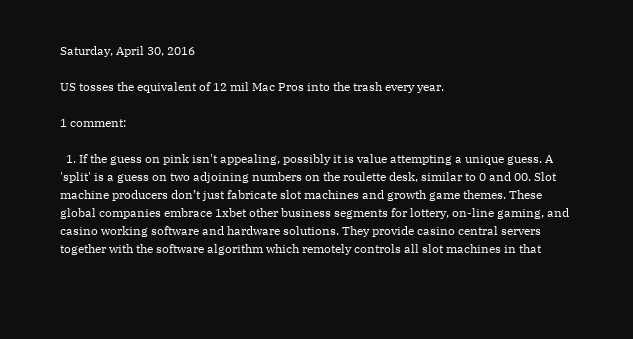Saturday, April 30, 2016

US tosses the equivalent of 12 mil Mac Pros into the trash every year.

1 comment:

  1. If the guess on pink isn't appealing, possibly it is value attempting a unique guess. A 'split' is a guess on two adjoining numbers on the roulette desk, similar to 0 and 00. Slot machine producers don’t just fabricate slot machines and growth game themes. These global companies embrace 1xbet other business segments for lottery, on-line gaming, and casino working software and hardware solutions. They provide casino central servers together with the software algorithm which remotely controls all slot machines in that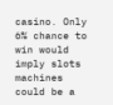casino. Only 6% chance to win would imply slots machines could be a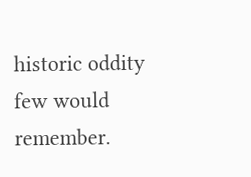historic oddity few would remember.